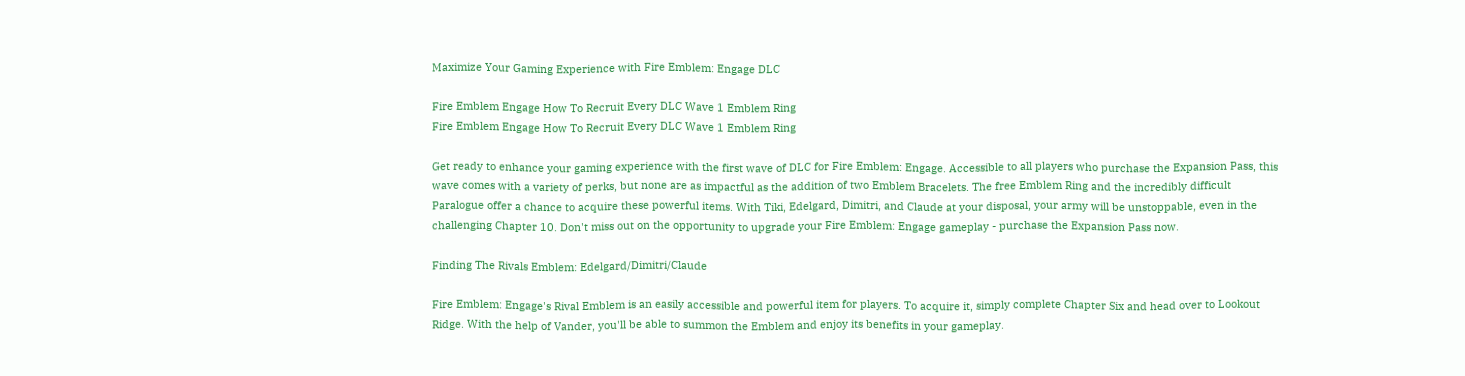Maximize Your Gaming Experience with Fire Emblem: Engage DLC

Fire Emblem Engage How To Recruit Every DLC Wave 1 Emblem Ring
Fire Emblem Engage How To Recruit Every DLC Wave 1 Emblem Ring

Get ready to enhance your gaming experience with the first wave of DLC for Fire Emblem: Engage. Accessible to all players who purchase the Expansion Pass, this wave comes with a variety of perks, but none are as impactful as the addition of two Emblem Bracelets. The free Emblem Ring and the incredibly difficult Paralogue offer a chance to acquire these powerful items. With Tiki, Edelgard, Dimitri, and Claude at your disposal, your army will be unstoppable, even in the challenging Chapter 10. Don't miss out on the opportunity to upgrade your Fire Emblem: Engage gameplay - purchase the Expansion Pass now.

Finding The Rivals Emblem: Edelgard/Dimitri/Claude

Fire Emblem: Engage's Rival Emblem is an easily accessible and powerful item for players. To acquire it, simply complete Chapter Six and head over to Lookout Ridge. With the help of Vander, you'll be able to summon the Emblem and enjoy its benefits in your gameplay.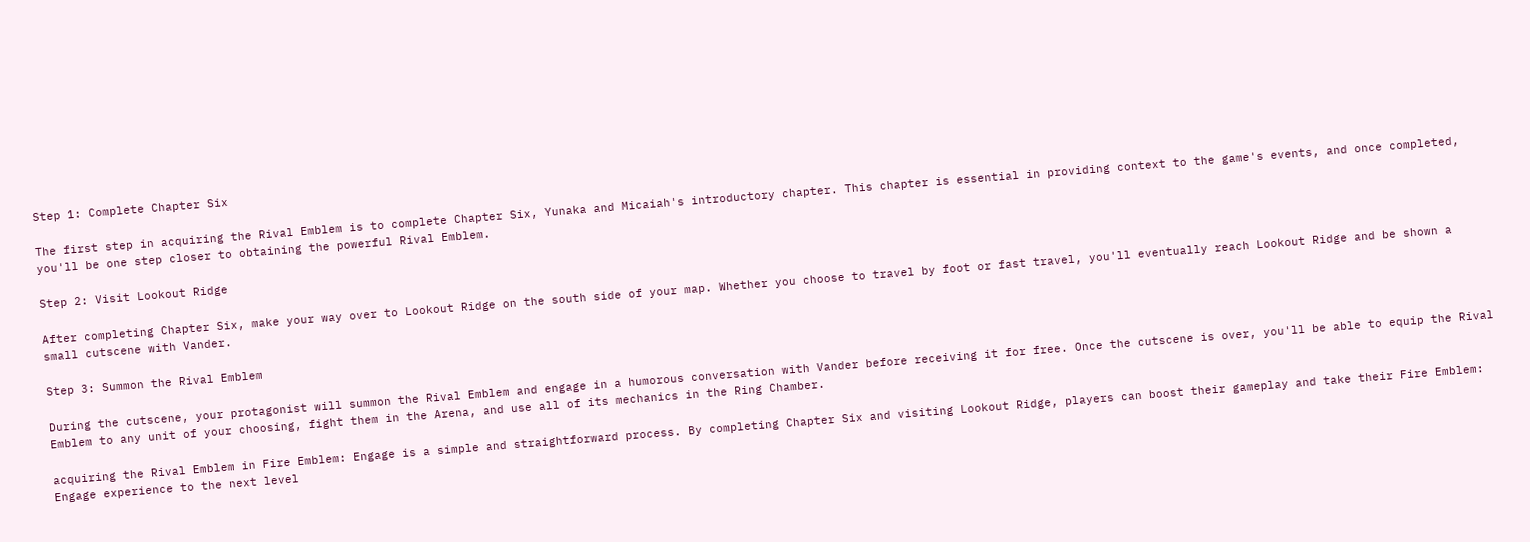Step 1: Complete Chapter Six

The first step in acquiring the Rival Emblem is to complete Chapter Six, Yunaka and Micaiah's introductory chapter. This chapter is essential in providing context to the game's events, and once completed, you'll be one step closer to obtaining the powerful Rival Emblem.

Step 2: Visit Lookout Ridge

After completing Chapter Six, make your way over to Lookout Ridge on the south side of your map. Whether you choose to travel by foot or fast travel, you'll eventually reach Lookout Ridge and be shown a small cutscene with Vander.

Step 3: Summon the Rival Emblem

During the cutscene, your protagonist will summon the Rival Emblem and engage in a humorous conversation with Vander before receiving it for free. Once the cutscene is over, you'll be able to equip the Rival Emblem to any unit of your choosing, fight them in the Arena, and use all of its mechanics in the Ring Chamber.

acquiring the Rival Emblem in Fire Emblem: Engage is a simple and straightforward process. By completing Chapter Six and visiting Lookout Ridge, players can boost their gameplay and take their Fire Emblem: Engage experience to the next level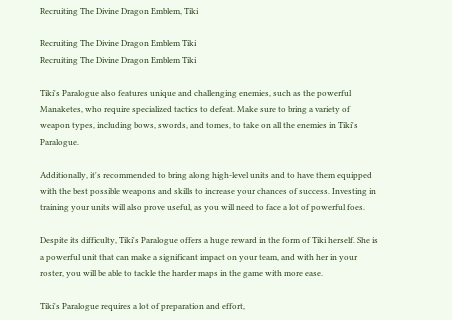Recruiting The Divine Dragon Emblem, Tiki

Recruiting The Divine Dragon Emblem Tiki
Recruiting The Divine Dragon Emblem Tiki

Tiki's Paralogue also features unique and challenging enemies, such as the powerful Manaketes, who require specialized tactics to defeat. Make sure to bring a variety of weapon types, including bows, swords, and tomes, to take on all the enemies in Tiki's Paralogue.

Additionally, it's recommended to bring along high-level units and to have them equipped with the best possible weapons and skills to increase your chances of success. Investing in training your units will also prove useful, as you will need to face a lot of powerful foes.

Despite its difficulty, Tiki's Paralogue offers a huge reward in the form of Tiki herself. She is a powerful unit that can make a significant impact on your team, and with her in your roster, you will be able to tackle the harder maps in the game with more ease.

Tiki's Paralogue requires a lot of preparation and effort,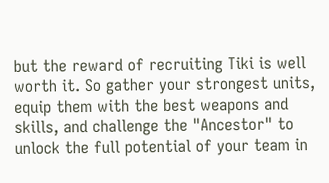but the reward of recruiting Tiki is well worth it. So gather your strongest units, equip them with the best weapons and skills, and challenge the "Ancestor" to unlock the full potential of your team in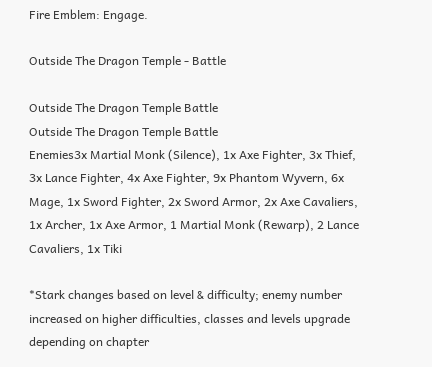Fire Emblem: Engage.

Outside The Dragon Temple - Battle

Outside The Dragon Temple Battle
Outside The Dragon Temple Battle
Enemies3x Martial Monk (Silence), 1x Axe Fighter, 3x Thief, 3x Lance Fighter, 4x Axe Fighter, 9x Phantom Wyvern, 6x Mage, 1x Sword Fighter, 2x Sword Armor, 2x Axe Cavaliers, 1x Archer, 1x Axe Armor, 1 Martial Monk (Rewarp), 2 Lance Cavaliers, 1x Tiki

*Stark changes based on level & difficulty; enemy number increased on higher difficulties, classes and levels upgrade depending on chapter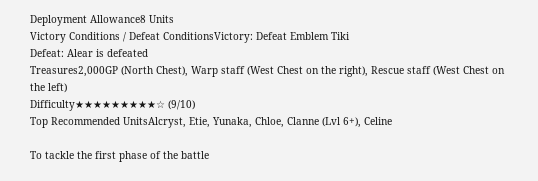Deployment Allowance8 Units
Victory Conditions / Defeat ConditionsVictory: Defeat Emblem Tiki
Defeat: Alear is defeated
Treasures2,000GP (North Chest), Warp staff (West Chest on the right), Rescue staff (West Chest on the left)
Difficulty★★★★★★★★★☆ (9/10)
Top Recommended UnitsAlcryst, Etie, Yunaka, Chloe, Clanne (Lvl 6+), Celine

To tackle the first phase of the battle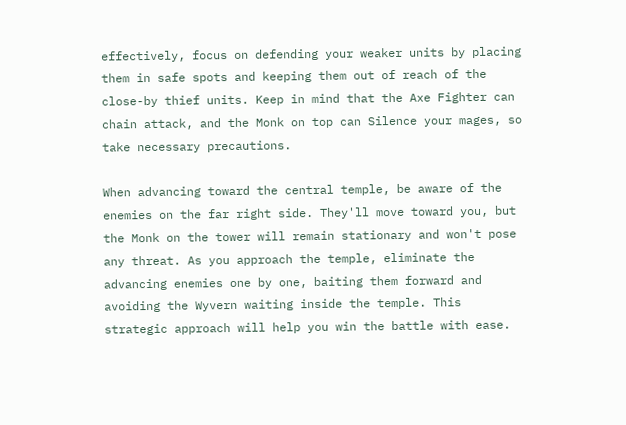effectively, focus on defending your weaker units by placing them in safe spots and keeping them out of reach of the close-by thief units. Keep in mind that the Axe Fighter can chain attack, and the Monk on top can Silence your mages, so take necessary precautions.

When advancing toward the central temple, be aware of the enemies on the far right side. They'll move toward you, but the Monk on the tower will remain stationary and won't pose any threat. As you approach the temple, eliminate the advancing enemies one by one, baiting them forward and avoiding the Wyvern waiting inside the temple. This strategic approach will help you win the battle with ease.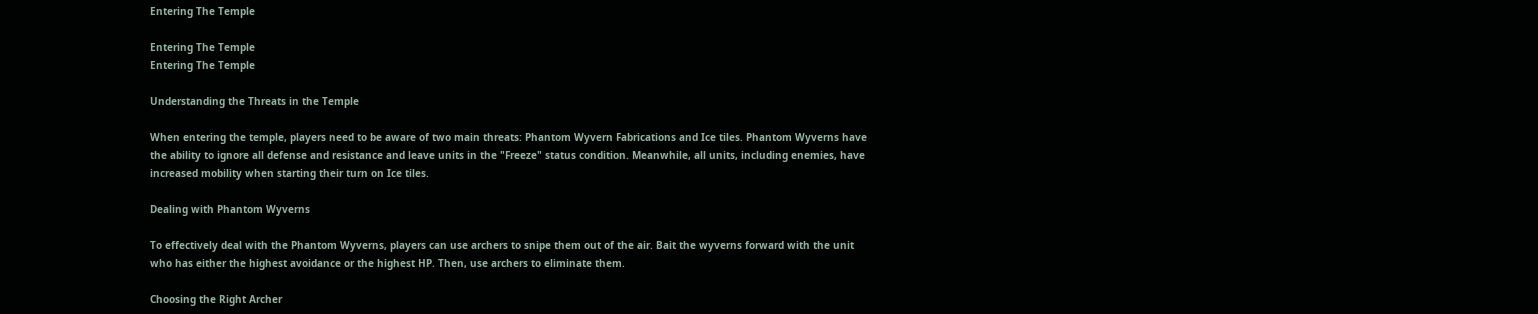Entering The Temple

Entering The Temple
Entering The Temple

Understanding the Threats in the Temple

When entering the temple, players need to be aware of two main threats: Phantom Wyvern Fabrications and Ice tiles. Phantom Wyverns have the ability to ignore all defense and resistance and leave units in the "Freeze" status condition. Meanwhile, all units, including enemies, have increased mobility when starting their turn on Ice tiles.

Dealing with Phantom Wyverns

To effectively deal with the Phantom Wyverns, players can use archers to snipe them out of the air. Bait the wyverns forward with the unit who has either the highest avoidance or the highest HP. Then, use archers to eliminate them.

Choosing the Right Archer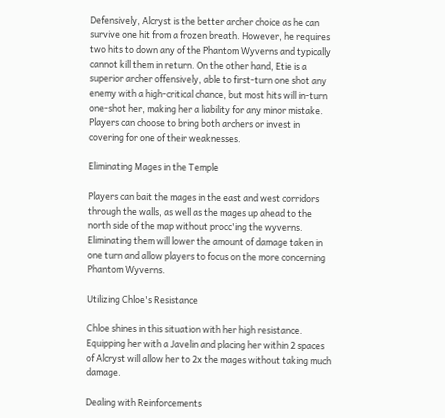Defensively, Alcryst is the better archer choice as he can survive one hit from a frozen breath. However, he requires two hits to down any of the Phantom Wyverns and typically cannot kill them in return. On the other hand, Etie is a superior archer offensively, able to first-turn one shot any enemy with a high-critical chance, but most hits will in-turn one-shot her, making her a liability for any minor mistake. Players can choose to bring both archers or invest in covering for one of their weaknesses.

Eliminating Mages in the Temple

Players can bait the mages in the east and west corridors through the walls, as well as the mages up ahead to the north side of the map without procc'ing the wyverns. Eliminating them will lower the amount of damage taken in one turn and allow players to focus on the more concerning Phantom Wyverns.

Utilizing Chloe's Resistance

Chloe shines in this situation with her high resistance. Equipping her with a Javelin and placing her within 2 spaces of Alcryst will allow her to 2x the mages without taking much damage.

Dealing with Reinforcements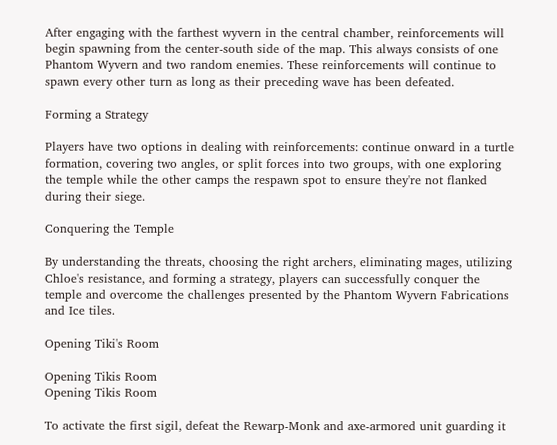After engaging with the farthest wyvern in the central chamber, reinforcements will begin spawning from the center-south side of the map. This always consists of one Phantom Wyvern and two random enemies. These reinforcements will continue to spawn every other turn as long as their preceding wave has been defeated.

Forming a Strategy

Players have two options in dealing with reinforcements: continue onward in a turtle formation, covering two angles, or split forces into two groups, with one exploring the temple while the other camps the respawn spot to ensure they're not flanked during their siege.

Conquering the Temple

By understanding the threats, choosing the right archers, eliminating mages, utilizing Chloe's resistance, and forming a strategy, players can successfully conquer the temple and overcome the challenges presented by the Phantom Wyvern Fabrications and Ice tiles.

Opening Tiki's Room

Opening Tikis Room
Opening Tikis Room

To activate the first sigil, defeat the Rewarp-Monk and axe-armored unit guarding it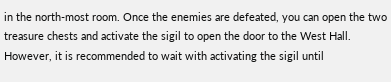in the north-most room. Once the enemies are defeated, you can open the two treasure chests and activate the sigil to open the door to the West Hall. However, it is recommended to wait with activating the sigil until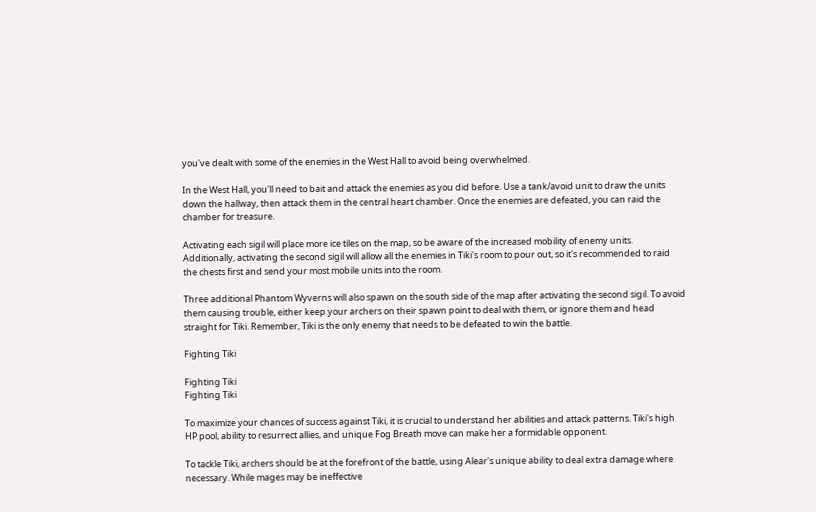you've dealt with some of the enemies in the West Hall to avoid being overwhelmed.

In the West Hall, you'll need to bait and attack the enemies as you did before. Use a tank/avoid unit to draw the units down the hallway, then attack them in the central heart chamber. Once the enemies are defeated, you can raid the chamber for treasure.

Activating each sigil will place more ice tiles on the map, so be aware of the increased mobility of enemy units. Additionally, activating the second sigil will allow all the enemies in Tiki's room to pour out, so it's recommended to raid the chests first and send your most mobile units into the room.

Three additional Phantom Wyverns will also spawn on the south side of the map after activating the second sigil. To avoid them causing trouble, either keep your archers on their spawn point to deal with them, or ignore them and head straight for Tiki. Remember, Tiki is the only enemy that needs to be defeated to win the battle.

Fighting Tiki

Fighting Tiki
Fighting Tiki

To maximize your chances of success against Tiki, it is crucial to understand her abilities and attack patterns. Tiki's high HP pool, ability to resurrect allies, and unique Fog Breath move can make her a formidable opponent.

To tackle Tiki, archers should be at the forefront of the battle, using Alear's unique ability to deal extra damage where necessary. While mages may be ineffective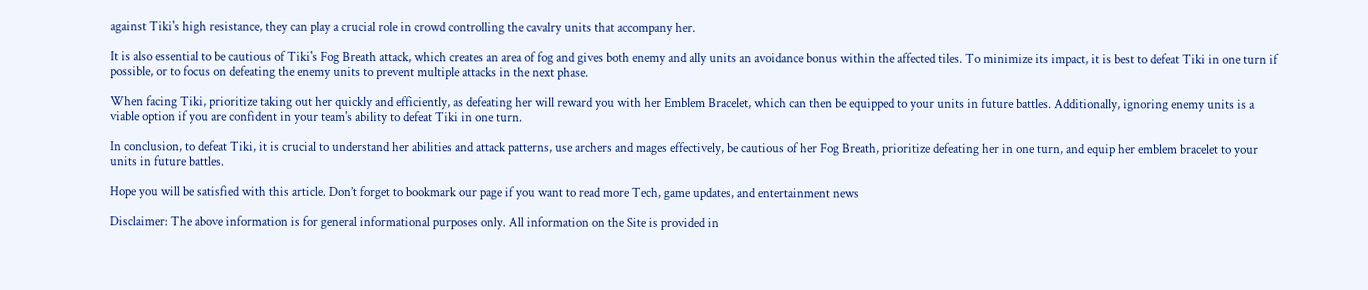against Tiki's high resistance, they can play a crucial role in crowd controlling the cavalry units that accompany her.

It is also essential to be cautious of Tiki's Fog Breath attack, which creates an area of fog and gives both enemy and ally units an avoidance bonus within the affected tiles. To minimize its impact, it is best to defeat Tiki in one turn if possible, or to focus on defeating the enemy units to prevent multiple attacks in the next phase.

When facing Tiki, prioritize taking out her quickly and efficiently, as defeating her will reward you with her Emblem Bracelet, which can then be equipped to your units in future battles. Additionally, ignoring enemy units is a viable option if you are confident in your team's ability to defeat Tiki in one turn.

In conclusion, to defeat Tiki, it is crucial to understand her abilities and attack patterns, use archers and mages effectively, be cautious of her Fog Breath, prioritize defeating her in one turn, and equip her emblem bracelet to your units in future battles.

Hope you will be satisfied with this article. Don’t forget to bookmark our page if you want to read more Tech, game updates, and entertainment news

Disclaimer: The above information is for general informational purposes only. All information on the Site is provided in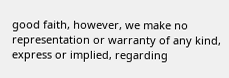good faith, however, we make no representation or warranty of any kind, express or implied, regarding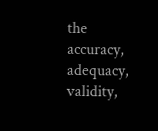the accuracy, adequacy, validity,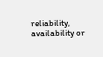reliability, availability or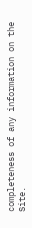completeness of any information on the Site.